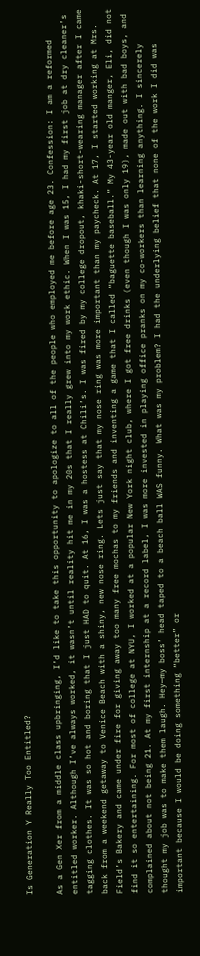Is Generation Y Really Too Entitled?

As a Gen Xer from a middle class upbringing, I’d like to take this opportunity to apologize to all of the people who employed me before age 23. Confession: I am a reformed entitled worker. Although I’ve always worked, it wasn’t until reality hit me in my 20s that I really grew into my work ethic. When I was 15, I had my first job at dry cleaner’s tagging clothes. It was so hot and boring that I just HAD to quit. At 16, I was a hostess at Chili’s. I was fired by my college dropout, khaki-short-wearing manager after I came back from a weekend getaway to Venice Beach with a shiny, new nose ring. Lets just say that my nose ring was more important than my paycheck. At 17, I started working at Mrs. Field’s Bakery and came under fire for giving away too many free mochas to my friends and inventing a game that I called “baguette baseball.” My 43-year old manger, Eli, did not find it so entertaining. For most of college at NYU, I worked at a popular New York night club, where I got free drinks (even though I was only 19), made out with bad boys, and complained about not being 21. At my first internship at a record label, I was more invested in playing office pranks on my co-workers than learning anything. I sincerely thought my job was to make them laugh. Hey—my boss’ head taped to a beach ball WAS funny. What was my problem? I had the underlying belief that none of the work I did was important because I would be doing something “better” or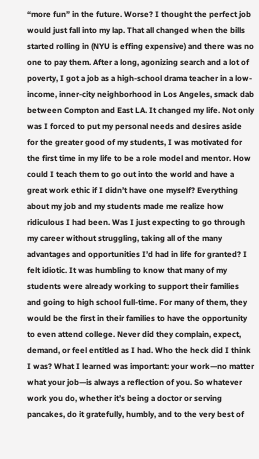“more fun” in the future. Worse? I thought the perfect job would just fall into my lap. That all changed when the bills started rolling in (NYU is effing expensive) and there was no one to pay them. After a long, agonizing search and a lot of poverty, I got a job as a high-school drama teacher in a low-income, inner-city neighborhood in Los Angeles, smack dab between Compton and East LA. It changed my life. Not only was I forced to put my personal needs and desires aside for the greater good of my students, I was motivated for the first time in my life to be a role model and mentor. How could I teach them to go out into the world and have a great work ethic if I didn’t have one myself? Everything about my job and my students made me realize how ridiculous I had been. Was I just expecting to go through my career without struggling, taking all of the many advantages and opportunities I’d had in life for granted? I felt idiotic. It was humbling to know that many of my students were already working to support their families and going to high school full-time. For many of them, they would be the first in their families to have the opportunity to even attend college. Never did they complain, expect, demand, or feel entitled as I had. Who the heck did I think I was? What I learned was important: your work—no matter what your job—is always a reflection of you. So whatever work you do, whether it’s being a doctor or serving pancakes, do it gratefully, humbly, and to the very best of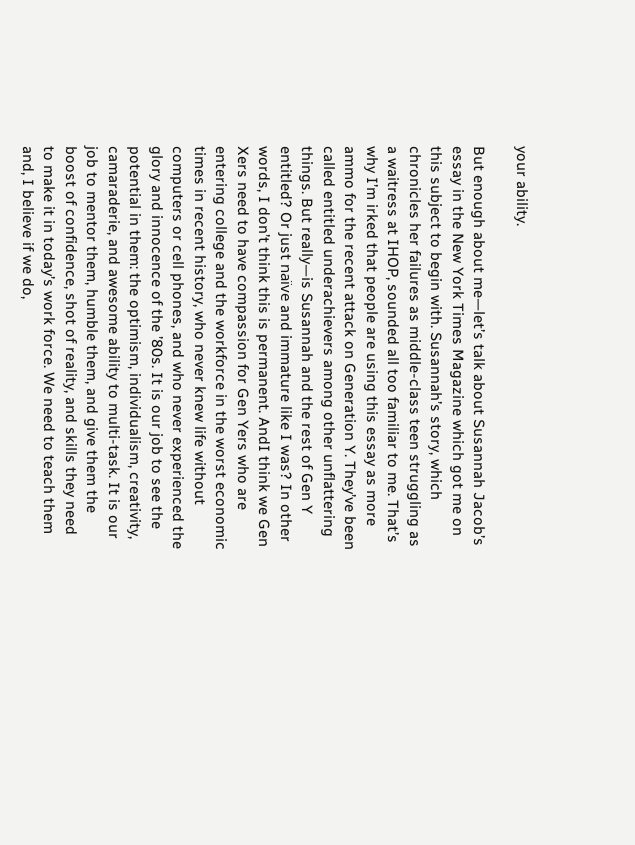your ability.

But enough about me—let’s talk about Susannah Jacob’s essay in the New York Times Magazine which got me on this subject to begin with. Susannah’s story, which chronicles her failures as middle-class teen struggling as a waitress at IHOP, sounded all too familiar to me. That’s why I’m irked that people are using this essay as more ammo for the recent attack on Generation Y. They’ve been called entitled underachievers among other unflattering things. But really—is Susannah and the rest of Gen Y entitled? Or just naïve and immature like I was? In other words, I don’t think this is permanent. AndI think we Gen Xers need to have compassion for Gen Yers who are entering college and the workforce in the worst economic times in recent history, who never knew life without computers or cell phones, and who never experienced the glory and innocence of the ’80s. It is our job to see the potential in them: the optimism, individualism, creativity, camaraderie, and awesome ability to multi-task. It is our job to mentor them, humble them, and give them the boost of confidence, shot of reality, and skills they need to make it in today’s work force. We need to teach them and, I believe if we do,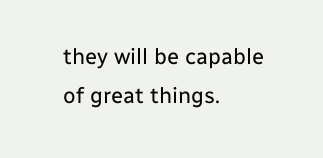they will be capable of great things.